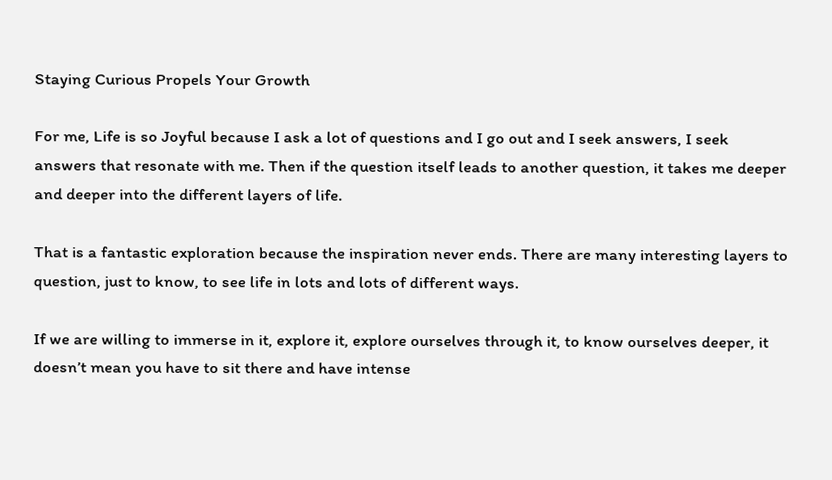Staying Curious Propels Your Growth

For me, Life is so Joyful because I ask a lot of questions and I go out and I seek answers, I seek answers that resonate with me. Then if the question itself leads to another question, it takes me deeper and deeper into the different layers of life.

That is a fantastic exploration because the inspiration never ends. There are many interesting layers to question, just to know, to see life in lots and lots of different ways.

If we are willing to immerse in it, explore it, explore ourselves through it, to know ourselves deeper, it doesn’t mean you have to sit there and have intense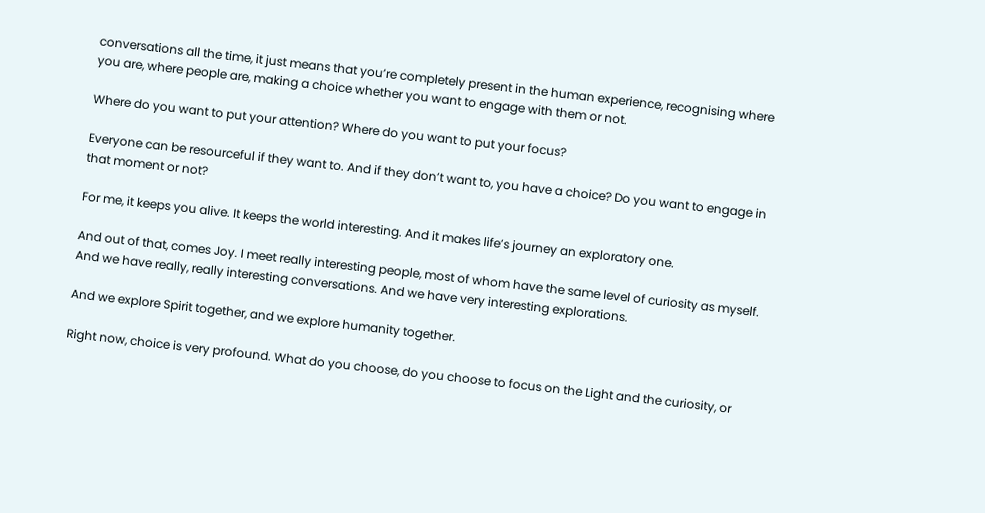conversations all the time, it just means that you’re completely present in the human experience, recognising where you are, where people are, making a choice whether you want to engage with them or not.

Where do you want to put your attention? Where do you want to put your focus?

Everyone can be resourceful if they want to. And if they don’t want to, you have a choice? Do you want to engage in that moment or not?

For me, it keeps you alive. It keeps the world interesting. And it makes life’s journey an exploratory one.

And out of that, comes Joy. I meet really interesting people, most of whom have the same level of curiosity as myself. And we have really, really interesting conversations. And we have very interesting explorations.

And we explore Spirit together, and we explore humanity together.

Right now, choice is very profound. What do you choose, do you choose to focus on the Light and the curiosity, or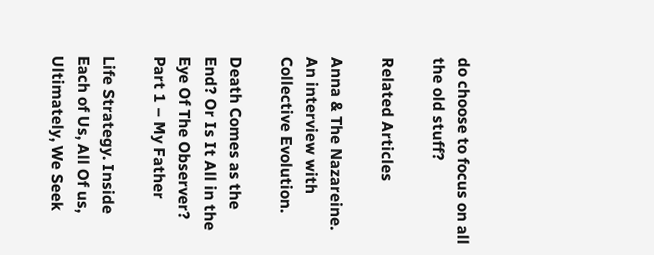do choose to focus on all the old stuff?

Related Articles

Anna & The Nazareine. An interview with Collective Evolution.

Death Comes as the End? Or Is It All in the Eye Of The Observer? Part 1 – My Father

Life Strategy. Inside Each of Us, All Of us, Ultimately, We Seek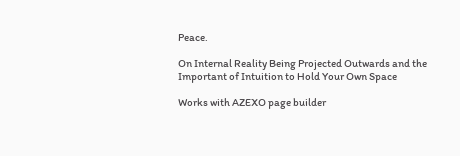Peace.

On Internal Reality Being Projected Outwards and the Important of Intuition to Hold Your Own Space

Works with AZEXO page builder